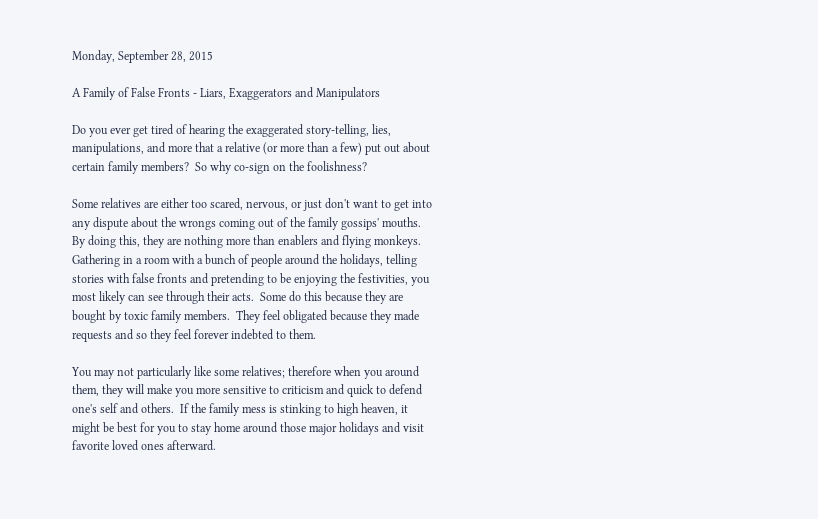Monday, September 28, 2015

A Family of False Fronts - Liars, Exaggerators and Manipulators

Do you ever get tired of hearing the exaggerated story-telling, lies, manipulations, and more that a relative (or more than a few) put out about certain family members?  So why co-sign on the foolishness?

Some relatives are either too scared, nervous, or just don't want to get into any dispute about the wrongs coming out of the family gossips' mouths.  By doing this, they are nothing more than enablers and flying monkeys.  Gathering in a room with a bunch of people around the holidays, telling stories with false fronts and pretending to be enjoying the festivities, you most likely can see through their acts.  Some do this because they are bought by toxic family members.  They feel obligated because they made requests and so they feel forever indebted to them.

You may not particularly like some relatives; therefore when you around them, they will make you more sensitive to criticism and quick to defend one's self and others.  If the family mess is stinking to high heaven, it might be best for you to stay home around those major holidays and visit favorite loved ones afterward.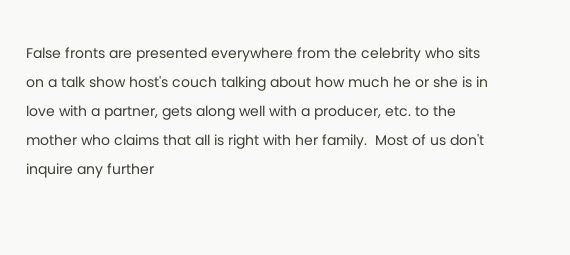False fronts are presented everywhere from the celebrity who sits on a talk show host's couch talking about how much he or she is in love with a partner, gets along well with a producer, etc. to the mother who claims that all is right with her family.  Most of us don't inquire any further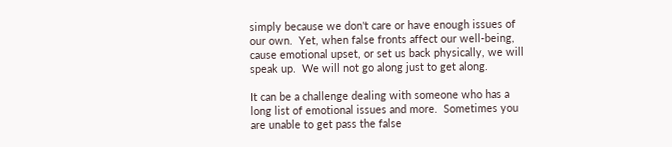simply because we don't care or have enough issues of our own.  Yet, when false fronts affect our well-being, cause emotional upset, or set us back physically, we will speak up.  We will not go along just to get along.

It can be a challenge dealing with someone who has a long list of emotional issues and more.  Sometimes you are unable to get pass the false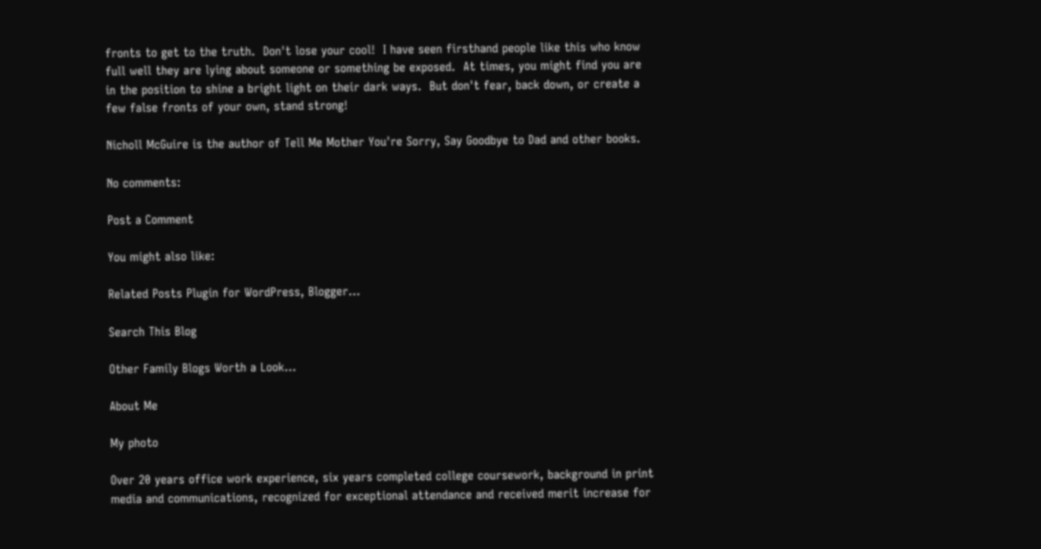fronts to get to the truth.  Don't lose your cool!  I have seen firsthand people like this who know full well they are lying about someone or something be exposed.  At times, you might find you are in the position to shine a bright light on their dark ways.  But don't fear, back down, or create a few false fronts of your own, stand strong!

Nicholl McGuire is the author of Tell Me Mother You're Sorry, Say Goodbye to Dad and other books.

No comments:

Post a Comment

You might also like:

Related Posts Plugin for WordPress, Blogger...

Search This Blog

Other Family Blogs Worth a Look...

About Me

My photo

Over 20 years office work experience, six years completed college coursework, background in print media and communications, recognized for exceptional attendance and received merit increase for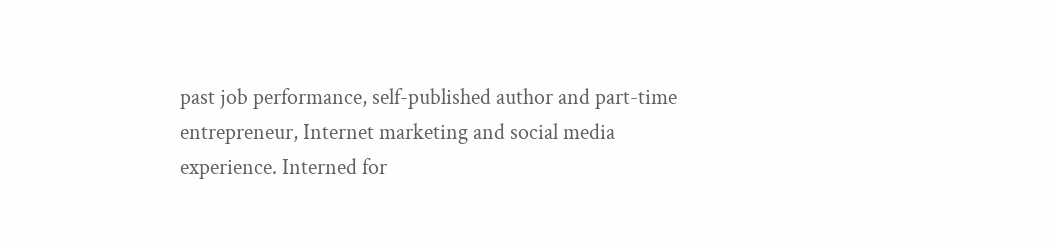past job performance, self-published author and part-time entrepreneur, Internet marketing and social media experience. Interned for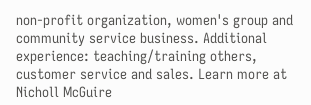non-profit organization, women's group and community service business. Additional experience: teaching/training others, customer service and sales. Learn more at Nicholl McGuire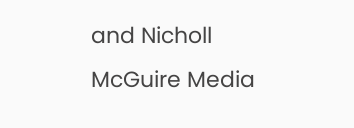and Nicholl McGuire Media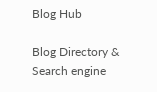Blog Hub

Blog Directory & Search engine